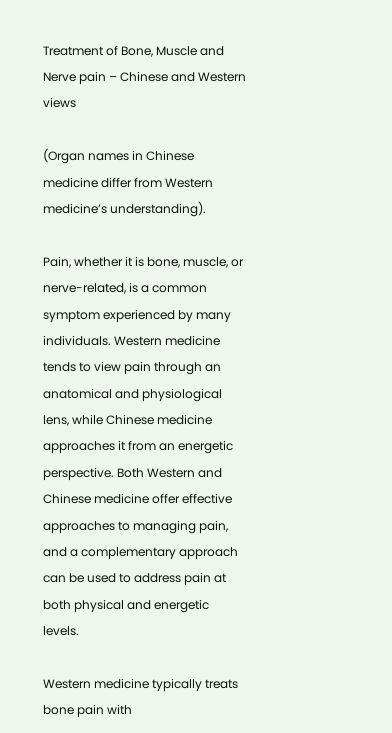Treatment of Bone, Muscle and Nerve pain – Chinese and Western views

(Organ names in Chinese medicine differ from Western medicine’s understanding).

Pain, whether it is bone, muscle, or nerve-related, is a common symptom experienced by many individuals. Western medicine tends to view pain through an anatomical and physiological lens, while Chinese medicine approaches it from an energetic perspective. Both Western and Chinese medicine offer effective approaches to managing pain, and a complementary approach can be used to address pain at both physical and energetic levels.

Western medicine typically treats bone pain with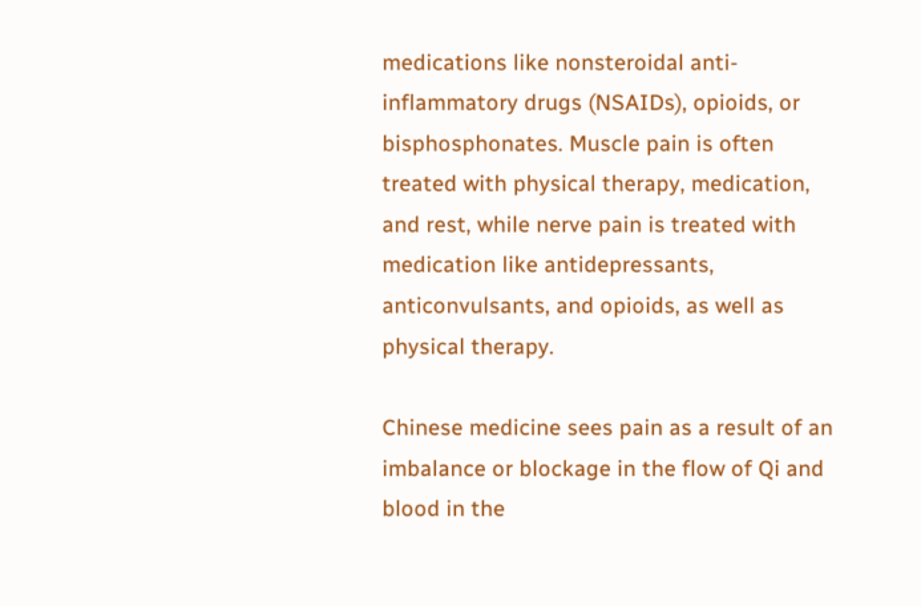medications like nonsteroidal anti-inflammatory drugs (NSAIDs), opioids, or bisphosphonates. Muscle pain is often treated with physical therapy, medication, and rest, while nerve pain is treated with medication like antidepressants, anticonvulsants, and opioids, as well as physical therapy.

Chinese medicine sees pain as a result of an imbalance or blockage in the flow of Qi and blood in the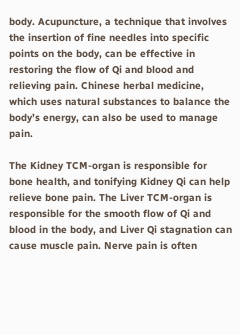body. Acupuncture, a technique that involves the insertion of fine needles into specific points on the body, can be effective in restoring the flow of Qi and blood and relieving pain. Chinese herbal medicine, which uses natural substances to balance the body’s energy, can also be used to manage pain.

The Kidney TCM-organ is responsible for bone health, and tonifying Kidney Qi can help relieve bone pain. The Liver TCM-organ is responsible for the smooth flow of Qi and blood in the body, and Liver Qi stagnation can cause muscle pain. Nerve pain is often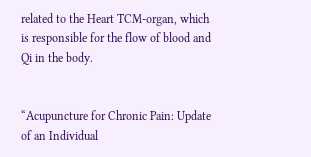related to the Heart TCM-organ, which is responsible for the flow of blood and Qi in the body.


“Acupuncture for Chronic Pain: Update of an Individual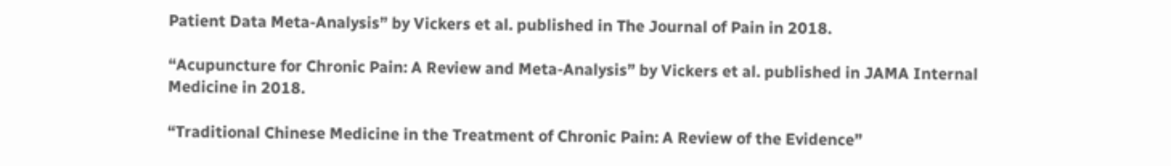Patient Data Meta-Analysis” by Vickers et al. published in The Journal of Pain in 2018.

“Acupuncture for Chronic Pain: A Review and Meta-Analysis” by Vickers et al. published in JAMA Internal Medicine in 2018.

“Traditional Chinese Medicine in the Treatment of Chronic Pain: A Review of the Evidence”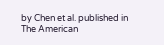by Chen et al. published in The American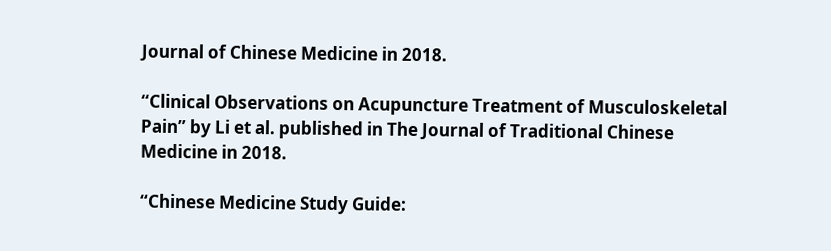Journal of Chinese Medicine in 2018.

“Clinical Observations on Acupuncture Treatment of Musculoskeletal Pain” by Li et al. published in The Journal of Traditional Chinese Medicine in 2018.

“Chinese Medicine Study Guide: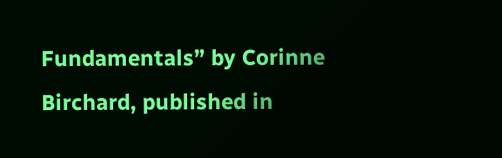Fundamentals” by Corinne Birchard, published in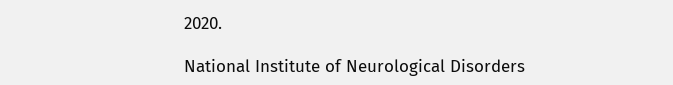2020.

National Institute of Neurological Disorders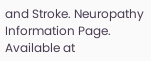and Stroke. Neuropathy Information Page. Available at